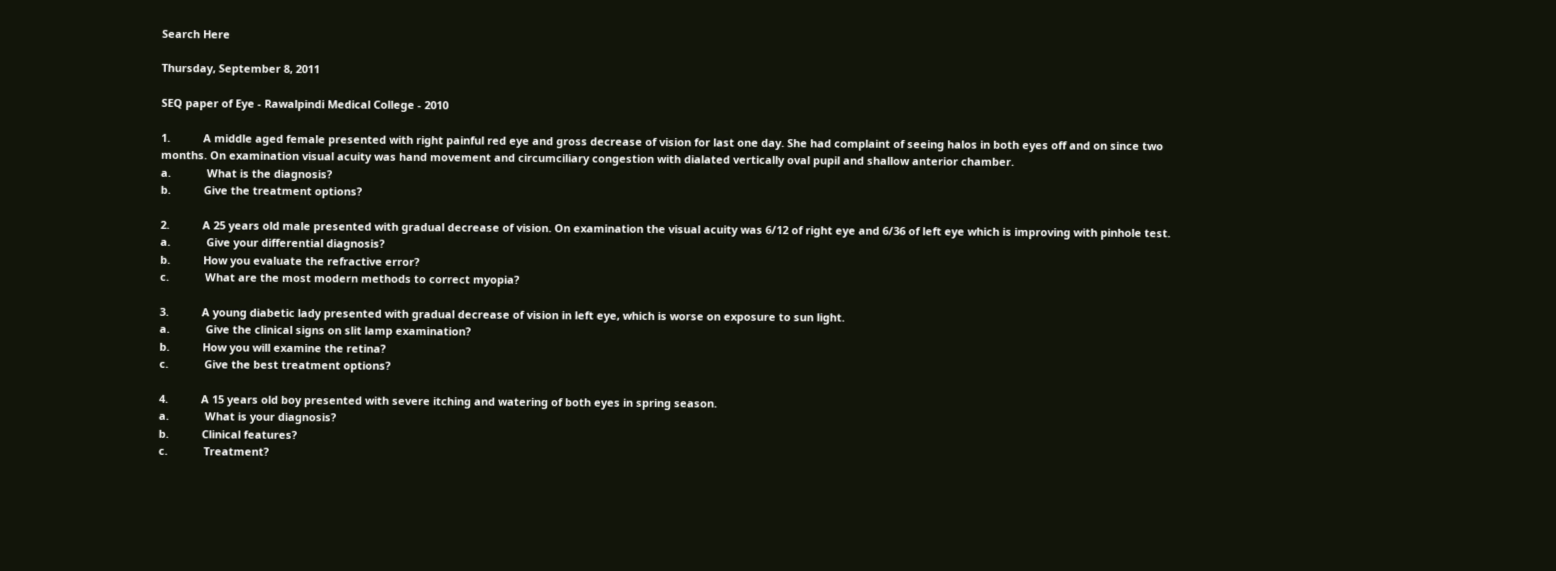Search Here

Thursday, September 8, 2011

SEQ paper of Eye - Rawalpindi Medical College - 2010

1.           A middle aged female presented with right painful red eye and gross decrease of vision for last one day. She had complaint of seeing halos in both eyes off and on since two months. On examination visual acuity was hand movement and circumciliary congestion with dialated vertically oval pupil and shallow anterior chamber.
a.            What is the diagnosis?
b.           Give the treatment options?

2.           A 25 years old male presented with gradual decrease of vision. On examination the visual acuity was 6/12 of right eye and 6/36 of left eye which is improving with pinhole test.
a.            Give your differential diagnosis?
b.           How you evaluate the refractive error?
c.            What are the most modern methods to correct myopia?

3.           A young diabetic lady presented with gradual decrease of vision in left eye, which is worse on exposure to sun light.
a.            Give the clinical signs on slit lamp examination?
b.           How you will examine the retina?
c.            Give the best treatment options?

4.           A 15 years old boy presented with severe itching and watering of both eyes in spring season.
a.            What is your diagnosis?
b.           Clinical features?
c.            Treatment?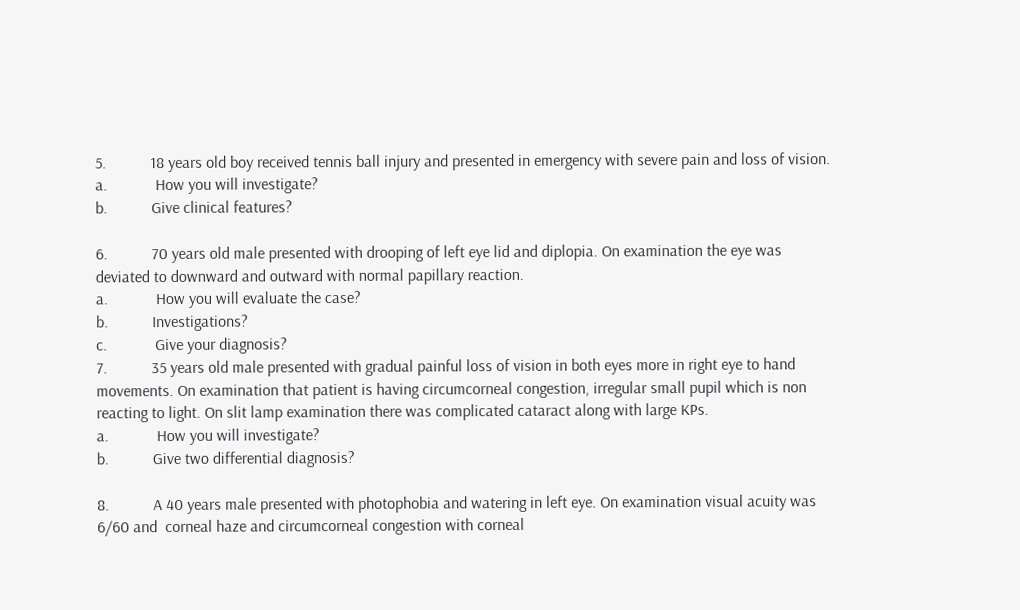5.           18 years old boy received tennis ball injury and presented in emergency with severe pain and loss of vision.
a.            How you will investigate?
b.           Give clinical features?

6.           70 years old male presented with drooping of left eye lid and diplopia. On examination the eye was deviated to downward and outward with normal papillary reaction.
a.            How you will evaluate the case?
b.           Investigations?
c.            Give your diagnosis?
7.           35 years old male presented with gradual painful loss of vision in both eyes more in right eye to hand movements. On examination that patient is having circumcorneal congestion, irregular small pupil which is non reacting to light. On slit lamp examination there was complicated cataract along with large KPs.
a.            How you will investigate?
b.           Give two differential diagnosis?

8.           A 40 years male presented with photophobia and watering in left eye. On examination visual acuity was 6/60 and  corneal haze and circumcorneal congestion with corneal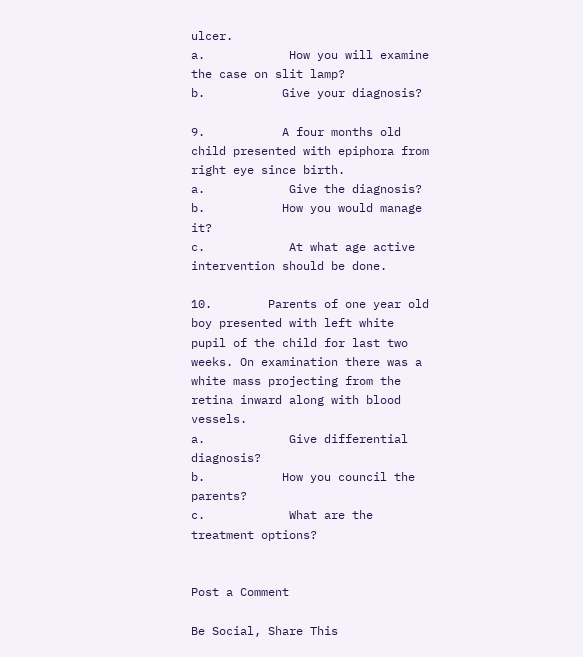ulcer.
a.            How you will examine the case on slit lamp?
b.           Give your diagnosis?

9.           A four months old child presented with epiphora from right eye since birth.
a.            Give the diagnosis?
b.           How you would manage it?
c.            At what age active intervention should be done.

10.        Parents of one year old boy presented with left white pupil of the child for last two weeks. On examination there was a white mass projecting from the retina inward along with blood vessels.
a.            Give differential diagnosis?
b.           How you council the parents?
c.            What are the treatment options?


Post a Comment

Be Social, Share This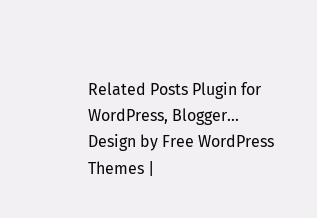Related Posts Plugin for WordPress, Blogger...
Design by Free WordPress Themes |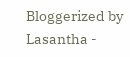Bloggerized by Lasantha -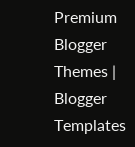Premium Blogger Themes | Blogger Templates